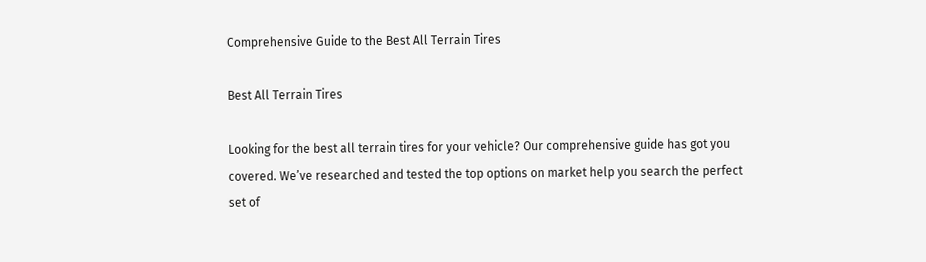Comprehensive Guide to the Best All Terrain Tires

Best All Terrain Tires

Looking for the best all terrain tires for your vehicle? Our comprehensive guide has got you covered. We’ve researched and tested the top options on market help you search the perfect set of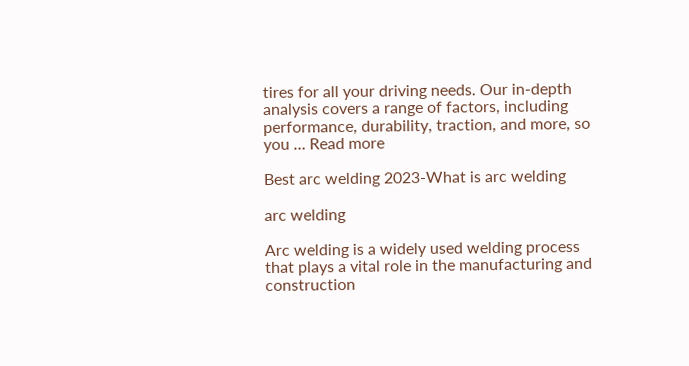tires for all your driving needs. Our in-depth analysis covers a range of factors, including performance, durability, traction, and more, so you … Read more

Best arc welding 2023-What is arc welding

arc welding

Arc welding is a widely used welding process that plays a vital role in the manufacturing and construction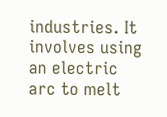industries. It involves using an electric arc to melt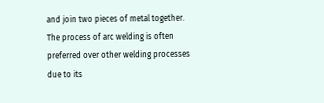and join two pieces of metal together. The process of arc welding is often preferred over other welding processes due to its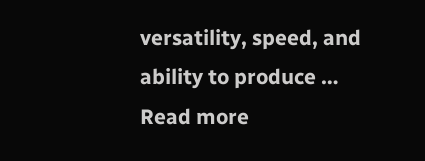versatility, speed, and ability to produce … Read more